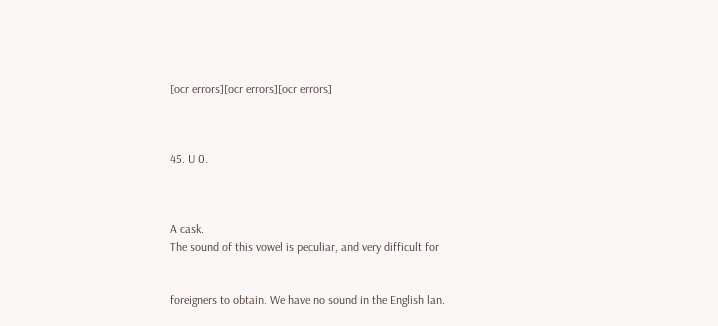[ocr errors][ocr errors][ocr errors]



45. U 0.



A cask.
The sound of this vowel is peculiar, and very difficult for


foreigners to obtain. We have no sound in the English lan.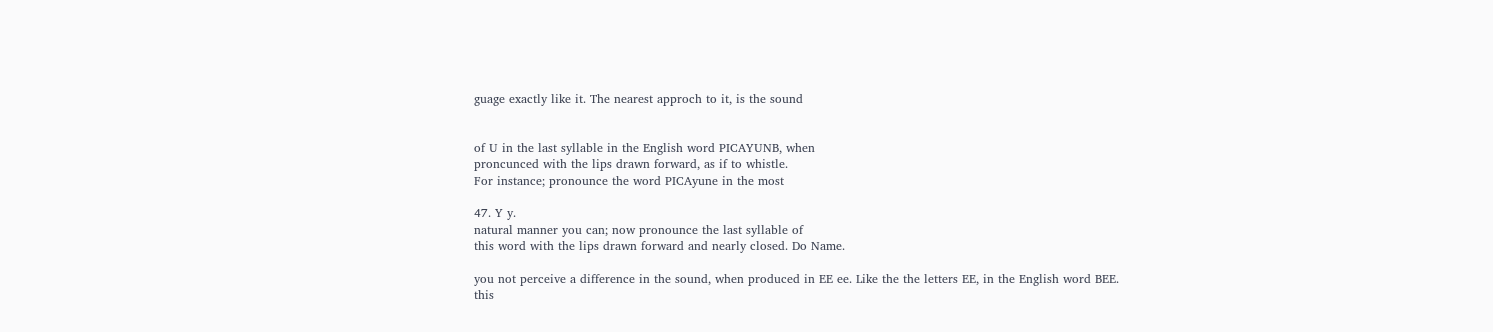guage exactly like it. The nearest approch to it, is the sound


of U in the last syllable in the English word PICAYUNB, when
proncunced with the lips drawn forward, as if to whistle.
For instance; pronounce the word PICAyune in the most

47. Y y.
natural manner you can; now pronounce the last syllable of
this word with the lips drawn forward and nearly closed. Do Name.

you not perceive a difference in the sound, when produced in EE ee. Like the the letters EE, in the English word BEE.
this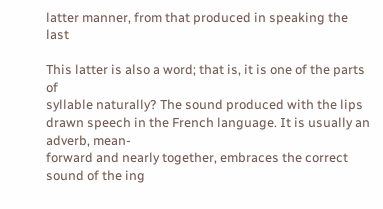latter manner, from that produced in speaking the last

This latter is also a word; that is, it is one of the parts of
syllable naturally? The sound produced with the lips drawn speech in the French language. It is usually an adverb, mean-
forward and nearly together, embraces the correct sound of the ing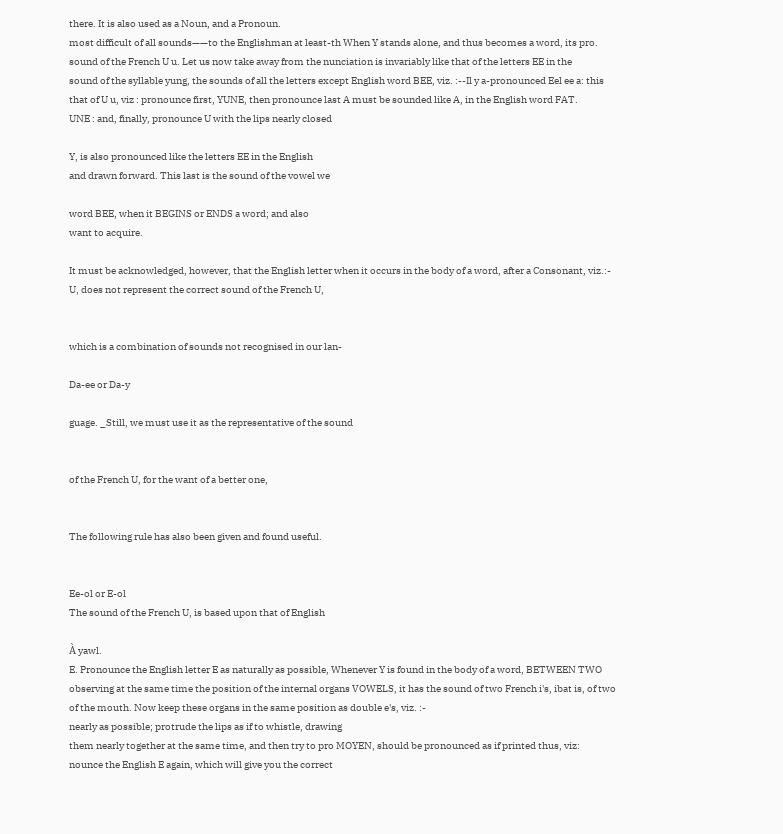there. It is also used as a Noun, and a Pronoun.
most difficult of all sounds——to the Englishman at least-th When Y stands alone, and thus becomes a word, its pro.
sound of the French U u. Let us now take away from the nunciation is invariably like that of the letters EE in the
sound of the syllable yung, the sounds of all the letters except English word BEE, viz. :--Il y a-pronounced Eel ee a: this
that of U u, viz : pronounce first, YUNE, then pronounce last A must be sounded like A, in the English word FAT.
UNE : and, finally, pronounce U with the lips nearly closed

Y, is also pronounced like the letters EE in the English
and drawn forward. This last is the sound of the vowel we

word BEE, when it BEGINS or ENDS a word; and also
want to acquire.

It must be acknowledged, however, that the English letter when it occurs in the body of a word, after a Consonant, viz.:-
U, does not represent the correct sound of the French U,


which is a combination of sounds not recognised in our lan-

Da-ee or Da-y

guage. _Still, we must use it as the representative of the sound


of the French U, for the want of a better one,


The following rule has also been given and found useful.


Ee-ol or E-ol
The sound of the French U, is based upon that of English

À yawl.
E. Pronounce the English letter E as naturally as possible, Whenever Y is found in the body of a word, BETWEEN TWO
observing at the same time the position of the internal organs VOWELS, it has the sound of two French i's, ibat is, of two
of the mouth. Now keep these organs in the same position as double e's, viz. :-
nearly as possible; protrude the lips as if to whistle, drawing
them nearly together at the same time, and then try to pro MOYEN, should be pronounced as if printed thus, viz:
nounce the English E again, which will give you the correct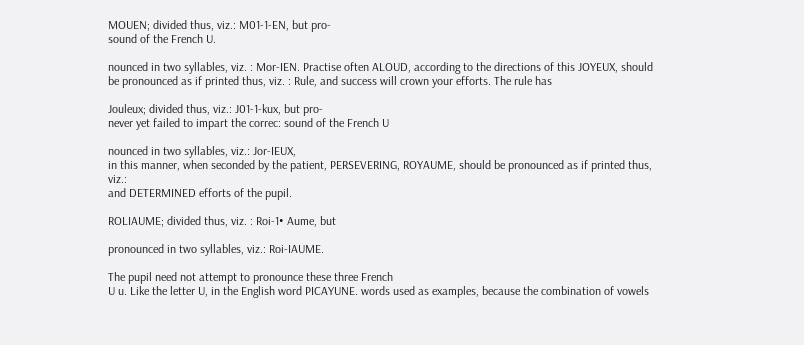MOUEN; divided thus, viz.: M01-1-EN, but pro-
sound of the French U.

nounced in two syllables, viz. : Mor-IEN. Practise often ALOUD, according to the directions of this JOYEUX, should be pronounced as if printed thus, viz. : Rule, and success will crown your efforts. The rule has

Jouleux; divided thus, viz.: J01-1-kux, but pro-
never yet failed to impart the correc: sound of the French U

nounced in two syllables, viz.: Jor-IEUX,
in this manner, when seconded by the patient, PERSEVERING, ROYAUME, should be pronounced as if printed thus, viz.:
and DETERMINED efforts of the pupil.

ROLIAUME; divided thus, viz. : Roi-1• Aume, but

pronounced in two syllables, viz.: Roi-IAUME.

The pupil need not attempt to pronounce these three French
U u. Like the letter U, in the English word PICAYUNE. words used as examples, because the combination of vowels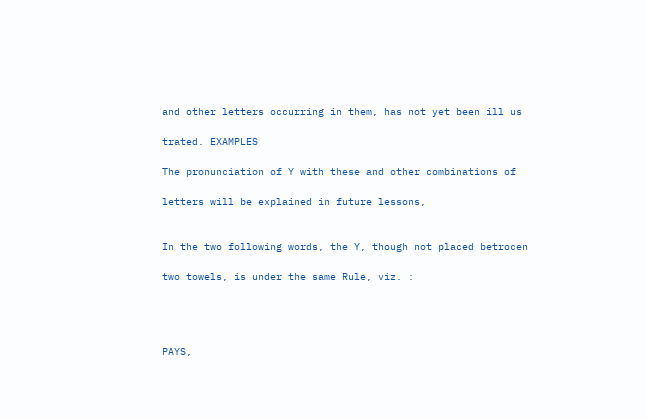and other letters occurring in them, has not yet been ill us

trated. EXAMPLES

The pronunciation of Y with these and other combinations of

letters will be explained in future lessons,


In the two following words, the Y, though not placed betrocen

two towels, is under the same Rule, viz. :




PAYS,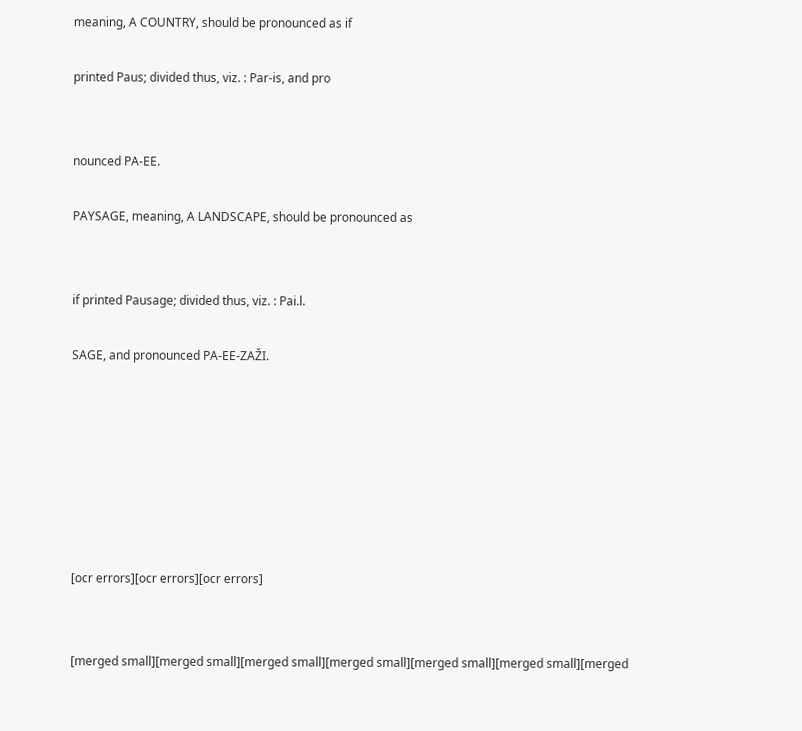meaning, A COUNTRY, should be pronounced as if

printed Paus; divided thus, viz. : Par-is, and pro


nounced PA-EE.

PAYSAGE, meaning, A LANDSCAPE, should be pronounced as


if printed Pausage; divided thus, viz. : Pai.l.

SAGE, and pronounced PA-EE-ZAŽI.







[ocr errors][ocr errors][ocr errors]


[merged small][merged small][merged small][merged small][merged small][merged small][merged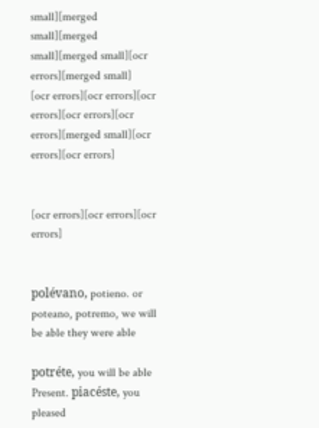small][merged small][merged small][merged small][ocr errors][merged small]
[ocr errors][ocr errors][ocr errors][ocr errors][ocr errors][merged small][ocr errors][ocr errors]


[ocr errors][ocr errors][ocr errors]


polévano, potieno. or poteano, potremo, we will be able they were able

potréte, you will be able Present. piacéste, you pleased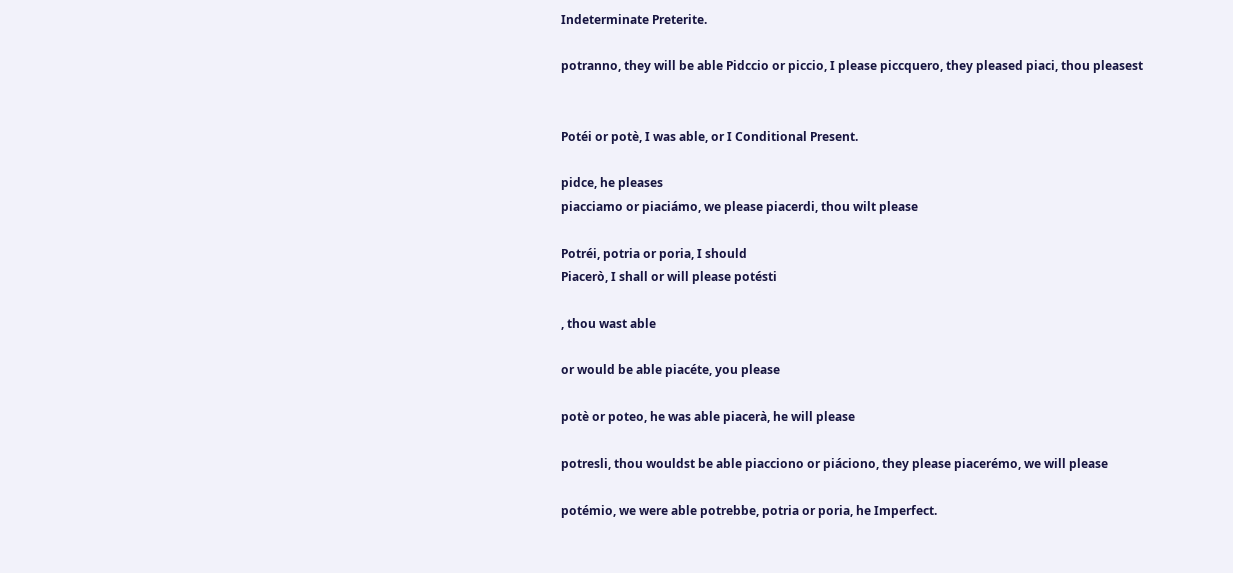Indeterminate Preterite.

potranno, they will be able Pidccio or piccio, I please piccquero, they pleased piaci, thou pleasest


Potéi or potè, I was able, or I Conditional Present.

pidce, he pleases
piacciamo or piaciámo, we please piacerdi, thou wilt please

Potréi, potria or poria, I should
Piacerò, I shall or will please potésti

, thou wast able

or would be able piacéte, you please

potè or poteo, he was able piacerà, he will please

potresli, thou wouldst be able piacciono or piáciono, they please piacerémo, we will please

potémio, we were able potrebbe, potria or poria, he Imperfect.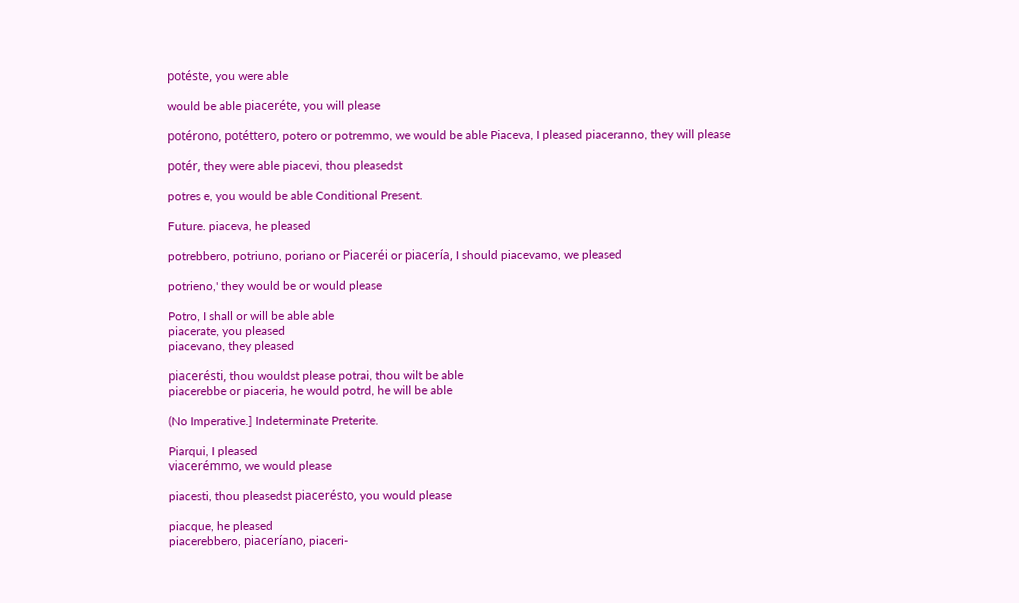potéste, you were able

would be able piaceréte, you will please

potérono, potéttero, potero or potremmo, we would be able Piaceva, I pleased piaceranno, they will please

potér, they were able piacevi, thou pleasedst

potres e, you would be able Conditional Present.

Future. piaceva, he pleased

potrebbero, potriuno, poriano or Piaceréi or piacería, I should piacevamo, we pleased

potrieno,' they would be or would please

Potro, I shall or will be able able
piacerate, you pleased
piacevano, they pleased

piacerésti, thou wouldst please potrai, thou wilt be able
piacerebbe or piaceria, he would potrd, he will be able

(No Imperative.] Indeterminate Preterite.

Piarqui, I pleased
viacerémmo, we would please

piacesti, thou pleasedst piacerésto, you would please

piacque, he pleased
piacerebbero, piaceríano, piaceri-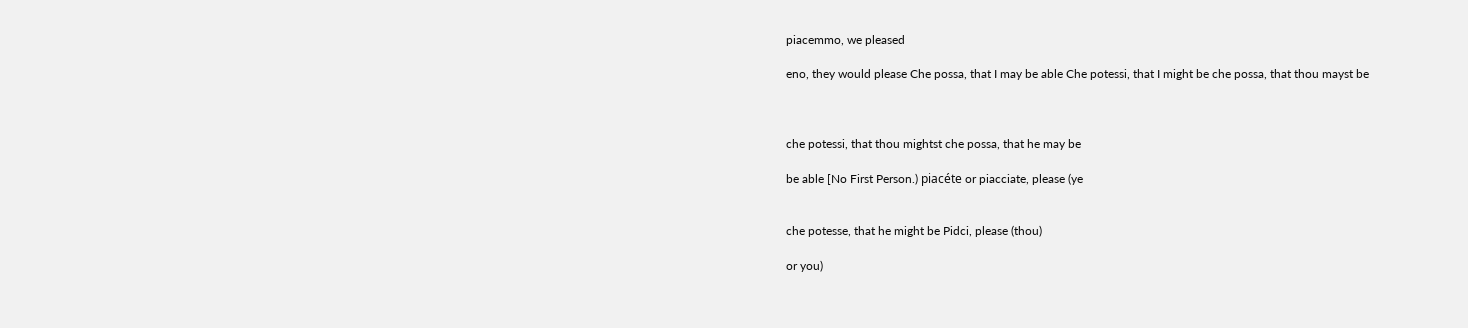piacemmo, we pleased

eno, they would please Che possa, that I may be able Che potessi, that I might be che possa, that thou mayst be



che potessi, that thou mightst che possa, that he may be

be able [No First Person.) piacéte or piacciate, please (ye


che potesse, that he might be Pidci, please (thou)

or you)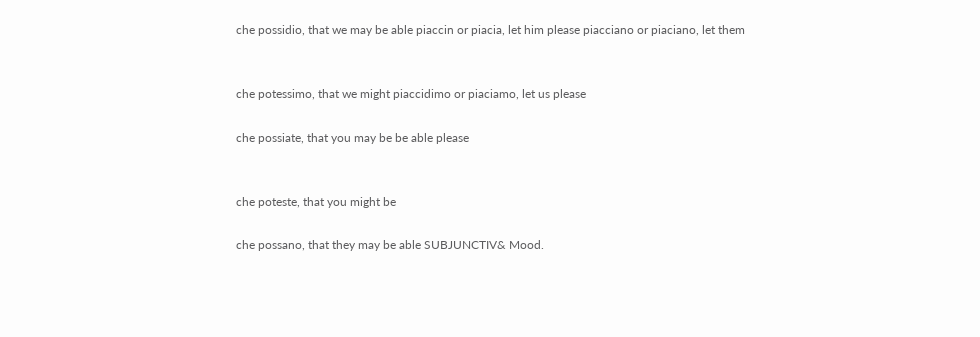che possidio, that we may be able piaccin or piacia, let him please piacciano or piaciano, let them


che potessimo, that we might piaccidimo or piaciamo, let us please

che possiate, that you may be be able please


che poteste, that you might be

che possano, that they may be able SUBJUNCTIV& Mood.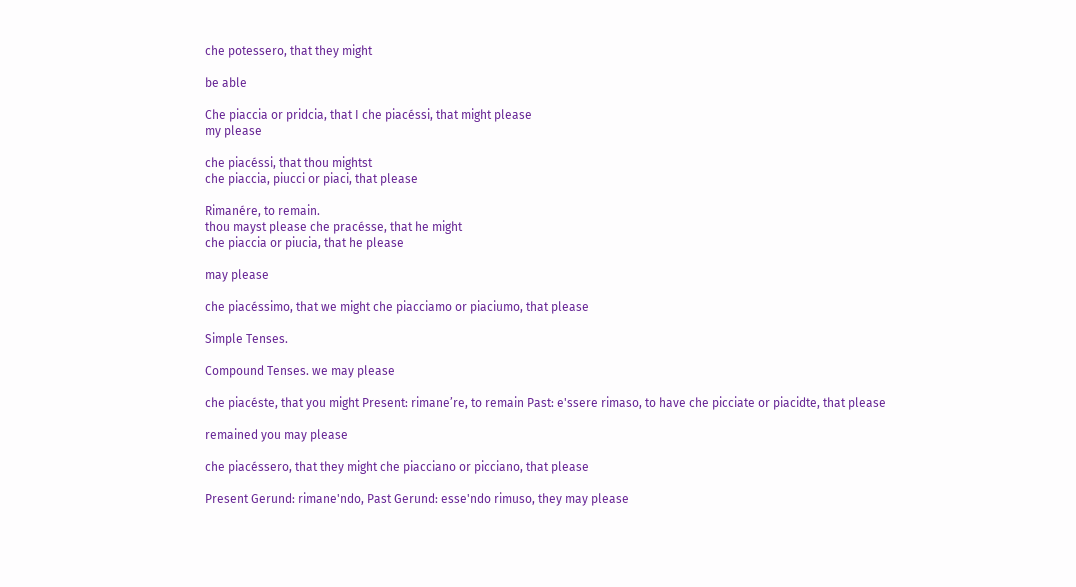che potessero, that they might

be able

Che piaccia or pridcia, that I che piacéssi, that might please
my please

che piacéssi, that thou mightst
che piaccia, piucci or piaci, that please

Rimanére, to remain.
thou mayst please che pracésse, that he might
che piaccia or piucia, that he please

may please

che piacéssimo, that we might che piacciamo or piaciumo, that please

Simple Tenses.

Compound Tenses. we may please

che piacéste, that you might Present: rimane’re, to remain Past: e'ssere rimaso, to have che picciate or piacidte, that please

remained you may please

che piacéssero, that they might che piacciano or picciano, that please

Present Gerund: rimane'ndo, Past Gerund: esse'ndo rimuso, they may please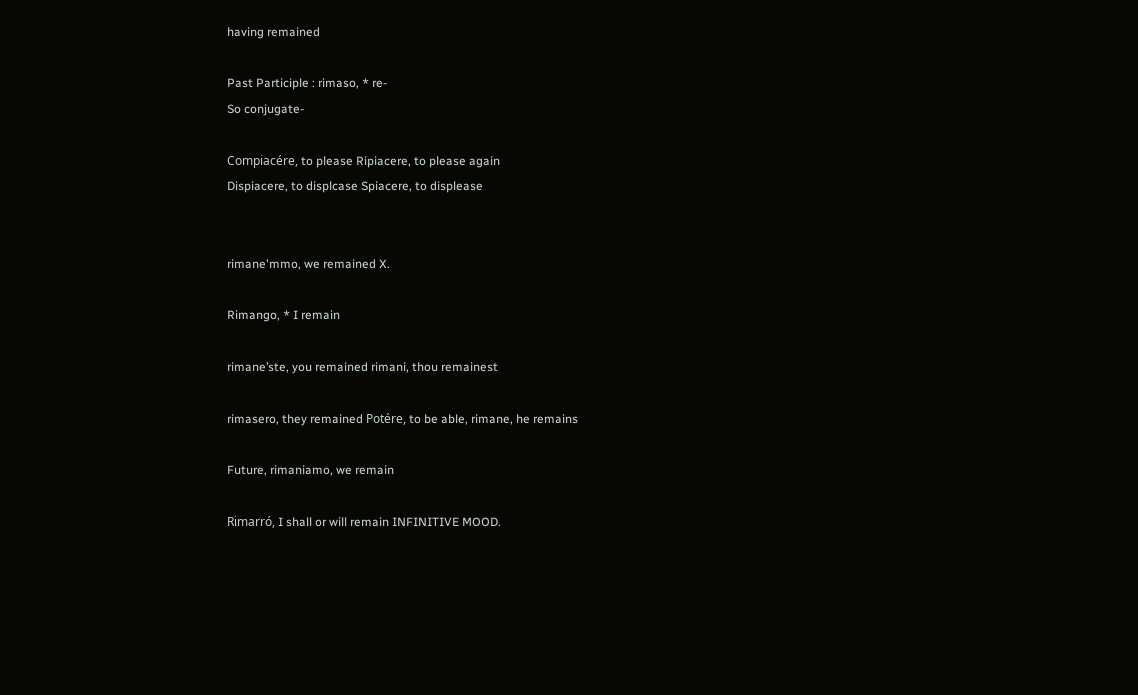having remained

Past Participle : rimaso, * re-
So conjugate-

Compiacére, to please Ripiacere, to please again
Dispiacere, to displcase Spiacere, to displease


rimane'mmo, we remained X.

Rimango, * I remain

rimane’ste, you remained rimani, thou remainest

rimasero, they remained Potére, to be able, rimane, he remains

Future, rimaniamo, we remain

Rimarró, I shall or will remain INFINITIVE MOOD.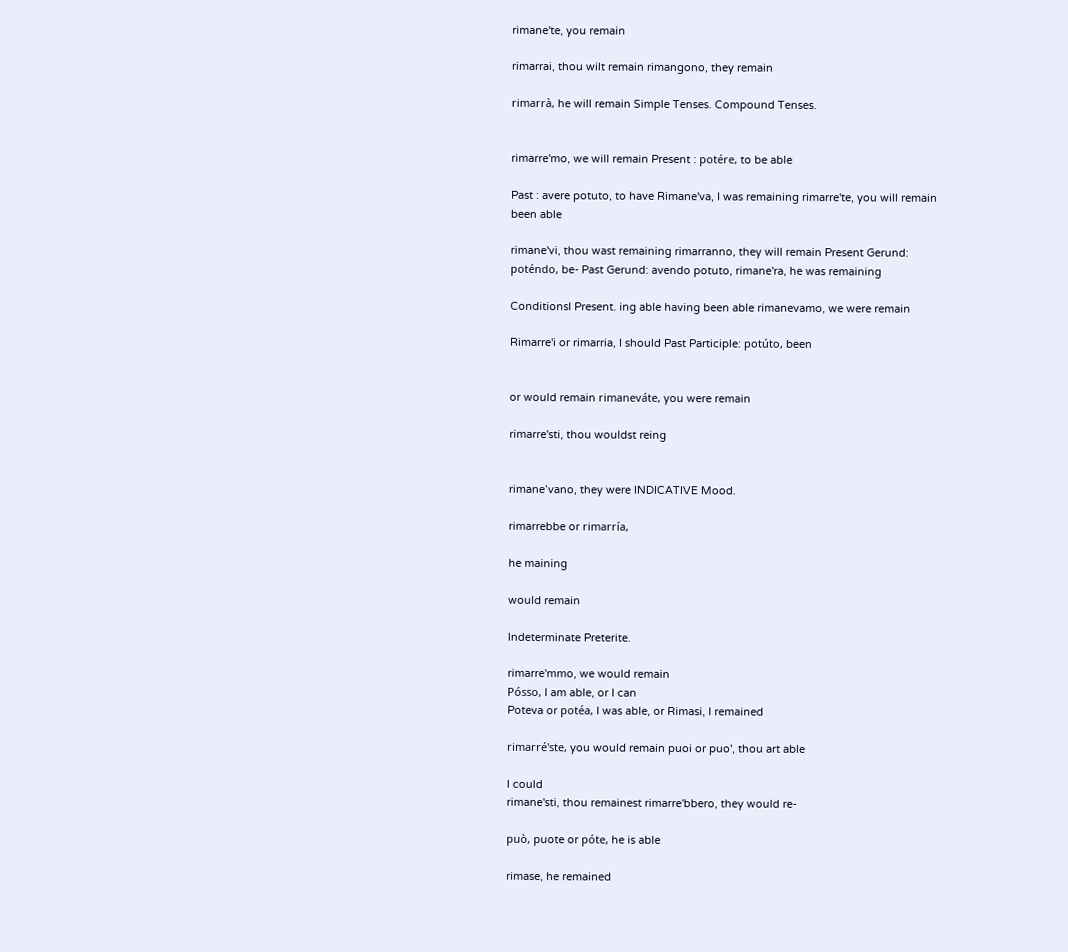rimane'te, you remain

rimarrai, thou wilt remain rimangono, they remain

rimarrà, he will remain Simple Tenses. Compound Tenses.


rimarre'mo, we will remain Present : potére, to be able

Past : avere potuto, to have Rimane'va, I was remaining rimarre'te, you will remain been able

rimane'vi, thou wast remaining rimarranno, they will remain Present Gerund: poténdo, be- Past Gerund: avendo potuto, rimane'ra, he was remaining

Conditionsl Present. ing able having been able rimanevamo, we were remain

Rimarre'i or rimarria, I should Past Participle: potúto, been


or would remain rimaneváte, you were remain

rimarre'sti, thou wouldst reing


rimane’vano, they were INDICATIVE Mood.

rimarrebbe or rimarría,

he maining

would remain

Indeterminate Preterite.

rimarre'mmo, we would remain
Pósso, I am able, or I can
Poteva or potéa, I was able, or Rimasi, I remained

rimarré'ste, you would remain puoi or puo', thou art able

I could
rimane'sti, thou remainest rimarre'bbero, they would re-

può, puote or póte, he is able

rimase, he remained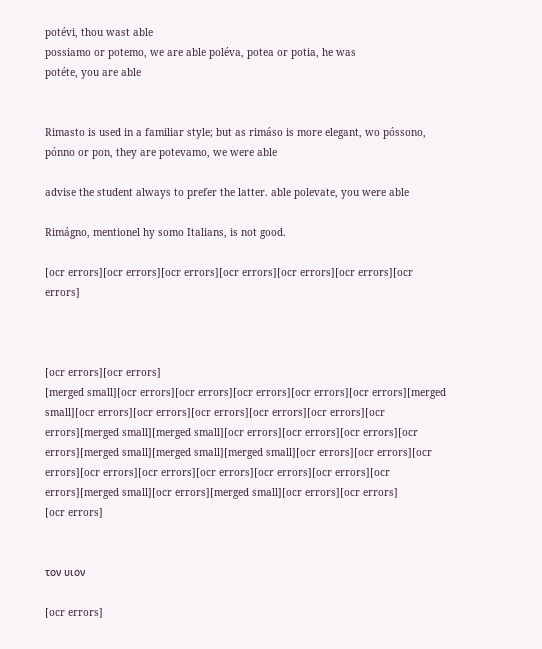potévi, thou wast able
possiamo or potemo, we are able poléva, potea or potia, he was
potéte, you are able


Rimasto is used in a familiar style; but as rimáso is more elegant, wo póssono, pónno or pon, they are potevamo, we were able

advise the student always to prefer the latter. able polevate, you were able

Rimágno, mentionel hy somo Italians, is not good.

[ocr errors][ocr errors][ocr errors][ocr errors][ocr errors][ocr errors][ocr errors]



[ocr errors][ocr errors]
[merged small][ocr errors][ocr errors][ocr errors][ocr errors][ocr errors][merged small][ocr errors][ocr errors][ocr errors][ocr errors][ocr errors][ocr errors][merged small][merged small][ocr errors][ocr errors][ocr errors][ocr errors][merged small][merged small][merged small][ocr errors][ocr errors][ocr errors][ocr errors][ocr errors][ocr errors][ocr errors][ocr errors][ocr errors][merged small][ocr errors][merged small][ocr errors][ocr errors]
[ocr errors]


τον υιον

[ocr errors]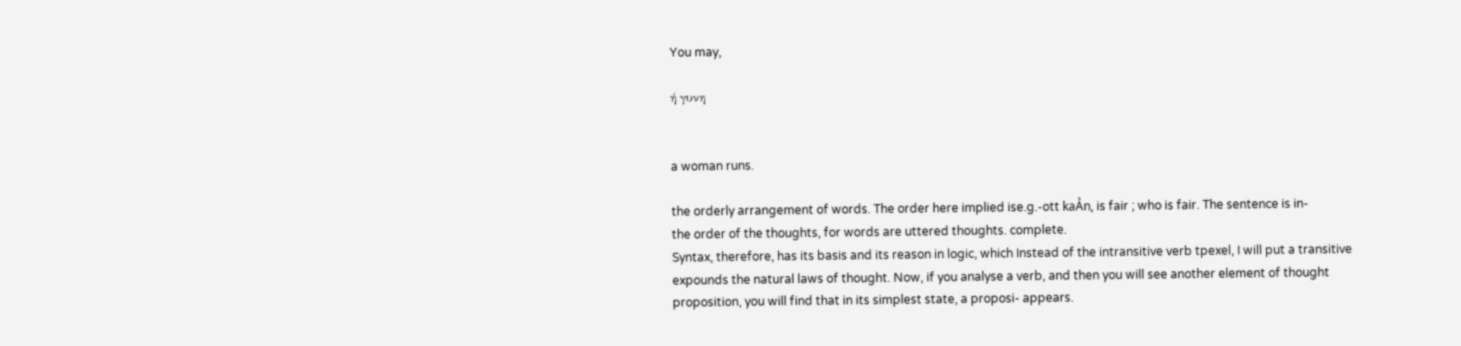You may,

ή γυνη


a woman runs.

the orderly arrangement of words. The order here implied ise.g.-ott kaẢn, is fair ; who is fair. The sentence is in-
the order of the thoughts, for words are uttered thoughts. complete.
Syntax, therefore, has its basis and its reason in logic, which Instead of the intransitive verb tpexel, I will put a transitive
expounds the natural laws of thought. Now, if you analyse a verb, and then you will see another element of thought
proposition, you will find that in its simplest state, a proposi- appears.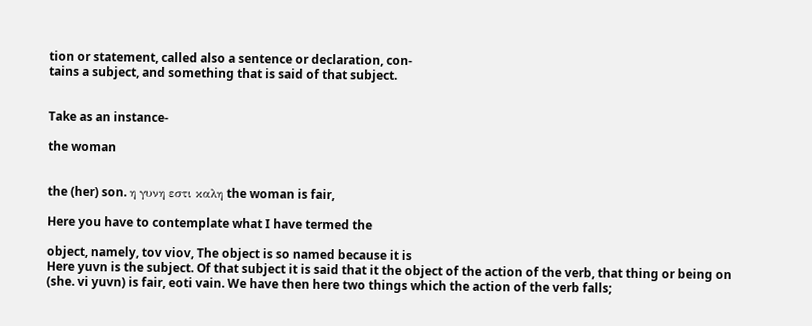tion or statement, called also a sentence or declaration, con-
tains a subject, and something that is said of that subject.


Take as an instance-

the woman


the (her) son. η γυνη εστι καλη the woman is fair,

Here you have to contemplate what I have termed the

object, namely, tov viov, The object is so named because it is
Here yuvn is the subject. Of that subject it is said that it the object of the action of the verb, that thing or being on
(she. vi yuvn) is fair, eoti vain. We have then here two things which the action of the verb falls;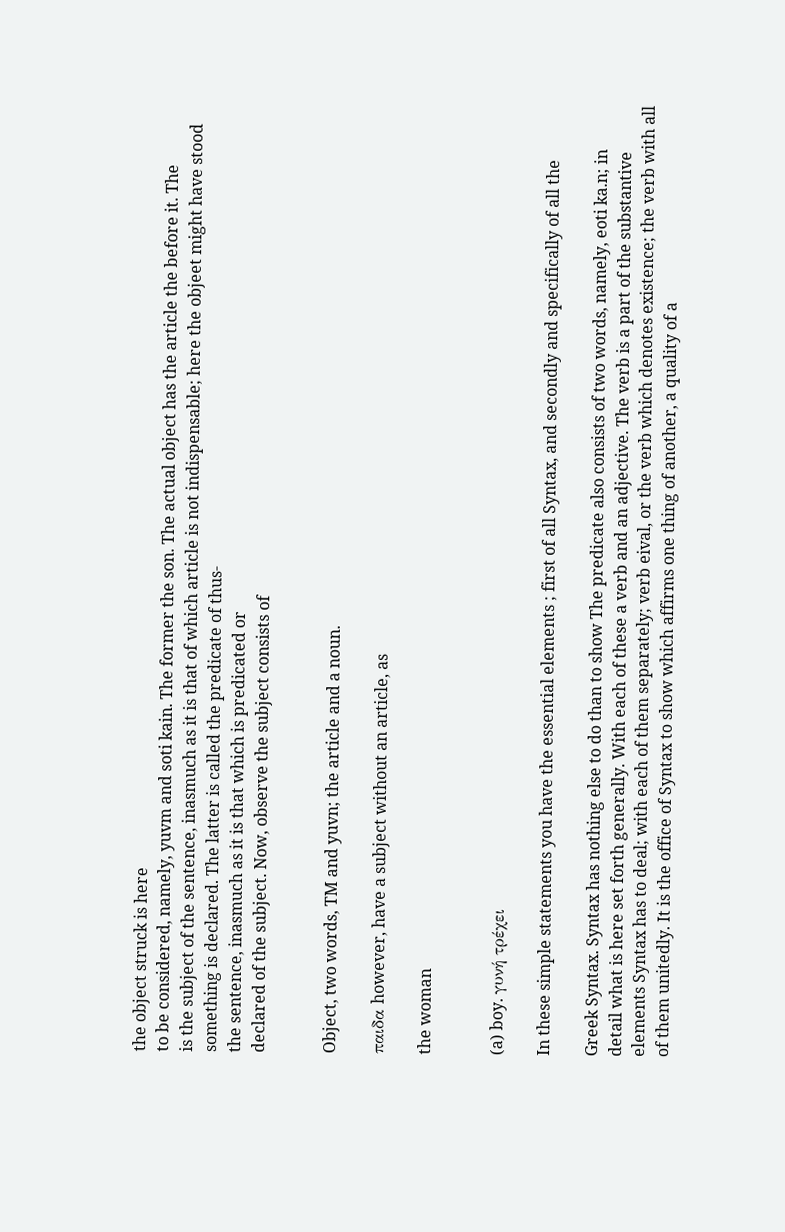the object struck is here
to be considered, namely, yuvm and soti kain. The former the son. The actual object has the article the before it. The
is the subject of the sentence, inasmuch as it is that of which article is not indispensable; here the objeet might have stood
something is declared. The latter is called the predicate of thus-
the sentence, inasmuch as it is that which is predicated or
declared of the subject. Now, observe the subject consists of


Object, two words, TM and yuvn; the article and a noun.

παιδα however, have a subject without an article, as

the woman


(a) boy. γυνή τρέχει

In these simple statements you have the essential elements ; first of all Syntax, and secondly and specifically of all the

Greek Syntax. Syntax has nothing else to do than to show The predicate also consists of two words, namely, eoti ka.n; in detail what is here set forth generally. With each of these a verb and an adjective. The verb is a part of the substantive elements Syntax has to deal; with each of them separately; verb eival, or the verb which denotes existence; the verb with all of them unitedly. It is the office of Syntax to show which affirms one thing of another, a quality of a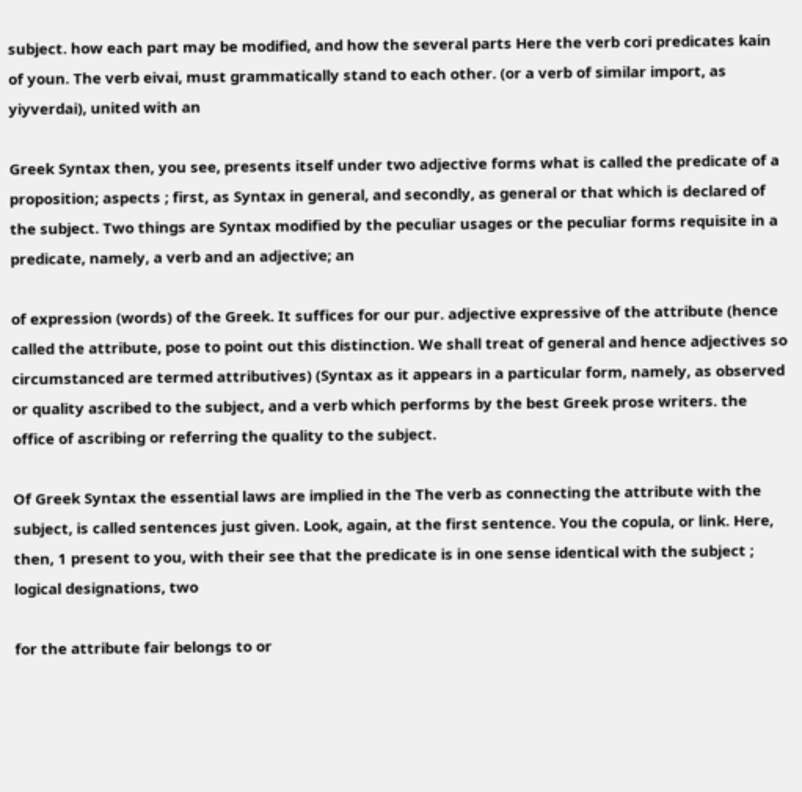subject. how each part may be modified, and how the several parts Here the verb cori predicates kain of youn. The verb eivai, must grammatically stand to each other. (or a verb of similar import, as yiyverdai), united with an

Greek Syntax then, you see, presents itself under two adjective forms what is called the predicate of a proposition; aspects ; first, as Syntax in general, and secondly, as general or that which is declared of the subject. Two things are Syntax modified by the peculiar usages or the peculiar forms requisite in a predicate, namely, a verb and an adjective; an

of expression (words) of the Greek. It suffices for our pur. adjective expressive of the attribute (hence called the attribute, pose to point out this distinction. We shall treat of general and hence adjectives so circumstanced are termed attributives) (Syntax as it appears in a particular form, namely, as observed or quality ascribed to the subject, and a verb which performs by the best Greek prose writers. the office of ascribing or referring the quality to the subject.

Of Greek Syntax the essential laws are implied in the The verb as connecting the attribute with the subject, is called sentences just given. Look, again, at the first sentence. You the copula, or link. Here, then, 1 present to you, with their see that the predicate is in one sense identical with the subject ; logical designations, two

for the attribute fair belongs to or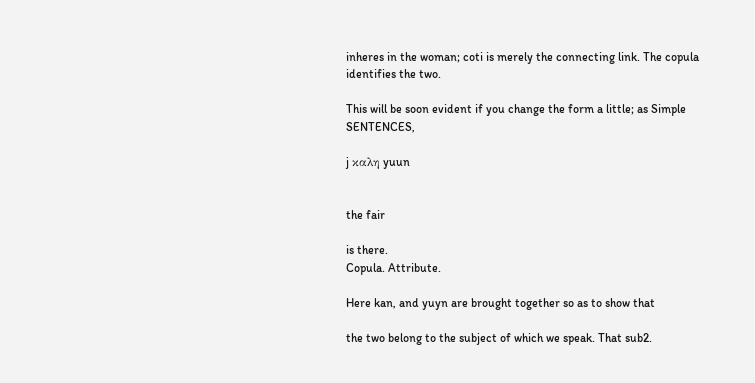inheres in the woman; coti is merely the connecting link. The copula identifies the two.

This will be soon evident if you change the form a little; as Simple SENTENCES,

j καλη yuun


the fair

is there.
Copula. Attribute.

Here kan, and yuyn are brought together so as to show that

the two belong to the subject of which we speak. That sub2.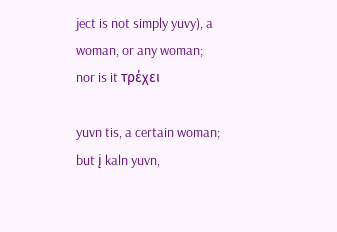ject is not simply yuvy), a woman, or any woman; nor is it τρέχει

yuvn tis, a certain woman; but į kaln yuvn,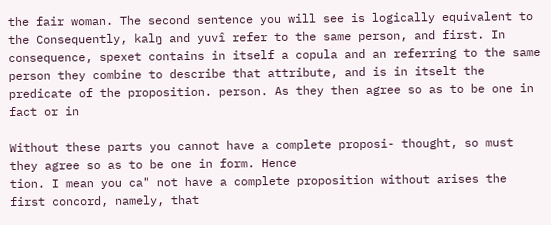the fair woman. The second sentence you will see is logically equivalent to the Consequently, kalŋ and yuvî refer to the same person, and first. In consequence, spexet contains in itself a copula and an referring to the same person they combine to describe that attribute, and is in itselt the predicate of the proposition. person. As they then agree so as to be one in fact or in

Without these parts you cannot have a complete proposi- thought, so must they agree so as to be one in form. Hence
tion. I mean you ca" not have a complete proposition without arises the first concord, namely, that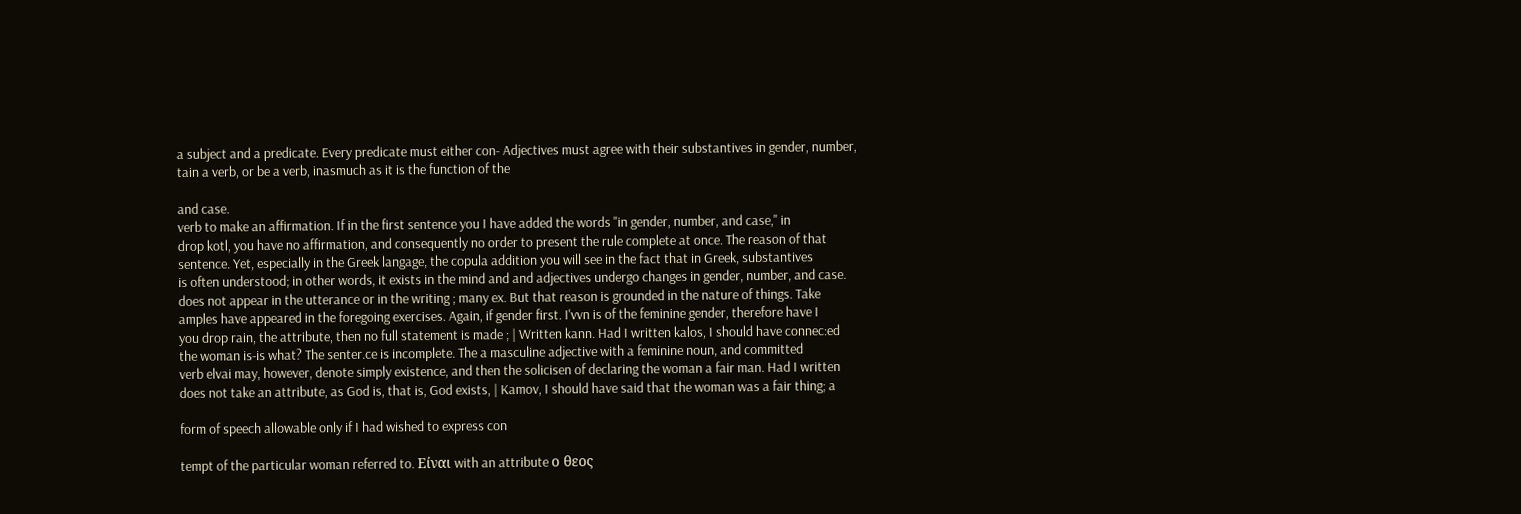a subject and a predicate. Every predicate must either con- Adjectives must agree with their substantives in gender, number,
tain a verb, or be a verb, inasmuch as it is the function of the

and case.
verb to make an affirmation. If in the first sentence you I have added the words "in gender, number, and case," in
drop kotl, you have no affirmation, and consequently no order to present the rule complete at once. The reason of that
sentence. Yet, especially in the Greek langage, the copula addition you will see in the fact that in Greek, substantives
is often understood; in other words, it exists in the mind and and adjectives undergo changes in gender, number, and case.
does not appear in the utterance or in the writing ; many ex. But that reason is grounded in the nature of things. Take
amples have appeared in the foregoing exercises. Again, if gender first. I'vvn is of the feminine gender, therefore have I
you drop rain, the attribute, then no full statement is made ; | Written kann. Had I written kalos, I should have connec:ed
the woman is-is what? The senter.ce is incomplete. The a masculine adjective with a feminine noun, and committed
verb elvai may, however, denote simply existence, and then the solicisen of declaring the woman a fair man. Had I written
does not take an attribute, as God is, that is, God exists, | Kamov, I should have said that the woman was a fair thing; a

form of speech allowable only if I had wished to express con

tempt of the particular woman referred to. Είναι with an attribute ο θεος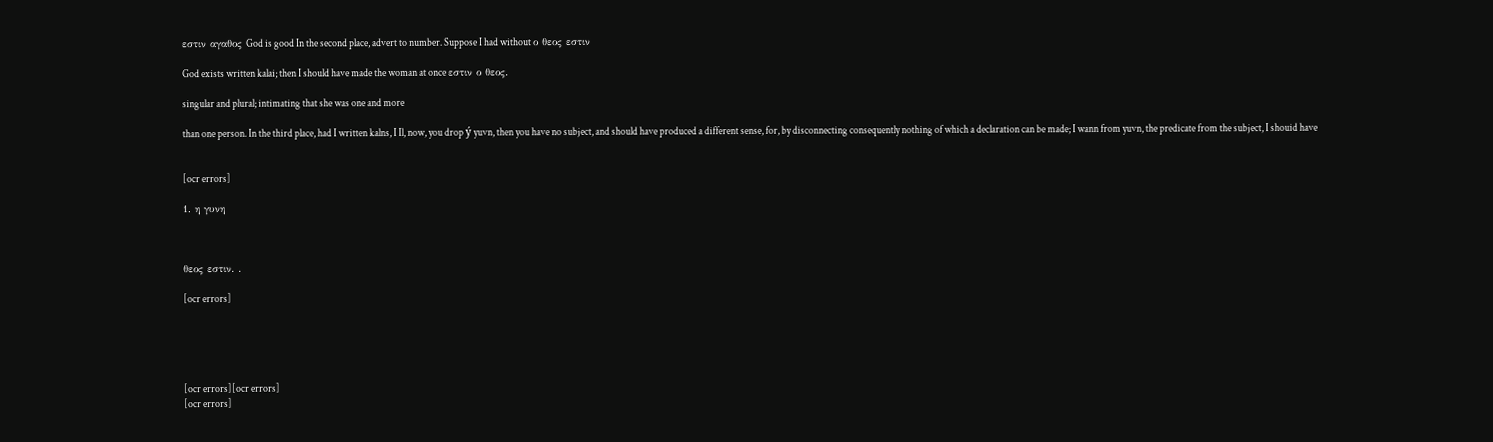εστιν αγαθος God is good In the second place, advert to number. Suppose I had without ο θεος εστιν

God exists written kalai; then I should have made the woman at once εστιν ο θεος.

singular and plural; intimating that she was one and more

than one person. In the third place, had I written kalns, I Il, now, you drop ý yuvn, then you have no subject, and should have produced a different sense, for, by disconnecting consequently nothing of which a declaration can be made; I wann from yuvn, the predicate from the subject, I shouid have


[ocr errors]

1. η γυνη



θεος εστιν. .

[ocr errors]





[ocr errors][ocr errors]
[ocr errors]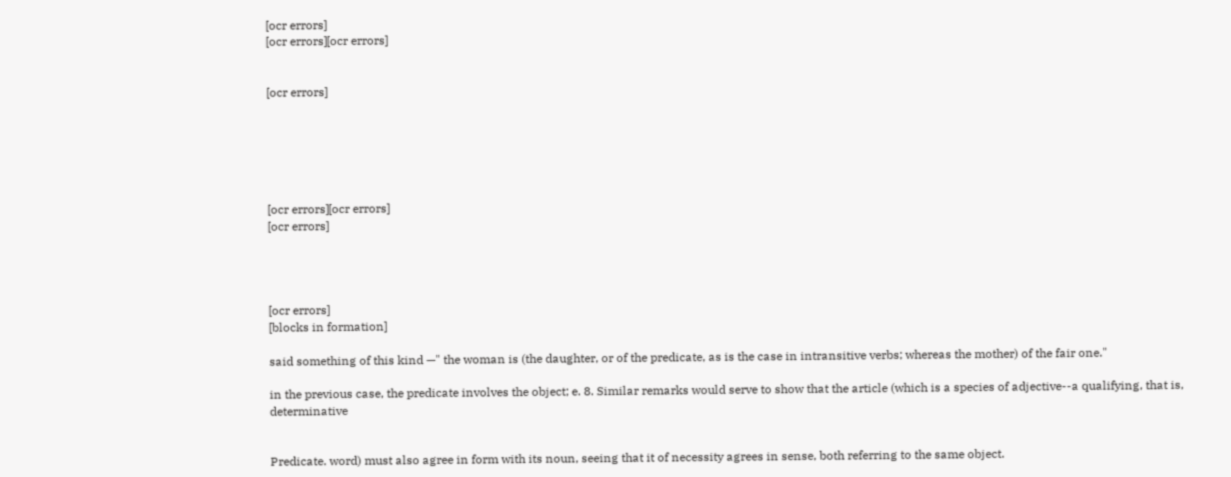[ocr errors]
[ocr errors][ocr errors]


[ocr errors]






[ocr errors][ocr errors]
[ocr errors]




[ocr errors]
[blocks in formation]

said something of this kind —" the woman is (the daughter, or of the predicate, as is the case in intransitive verbs; whereas the mother) of the fair one."

in the previous case, the predicate involves the object; e. 8. Similar remarks would serve to show that the article (which is a species of adjective--a qualifying, that is, determinative


Predicate. word) must also agree in form with its noun, seeing that it of necessity agrees in sense, both referring to the same object.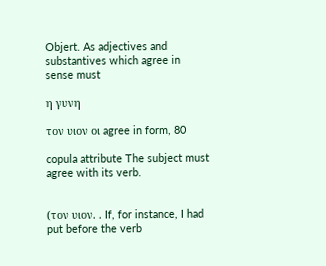Objert. As adjectives and substantives which agree in sense must

η γυνη

τον υιον οι agree in form, 80

copula attribute The subject must agree with its verb.


(τον υιον. . If, for instance, I had put before the verb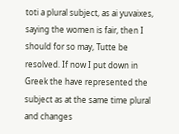toti a plural subject, as ai yuvaixes, saying the women is fair, then I should for so may, Tutte be resolved. If now I put down in Greek the have represented the subject as at the same time plural and changes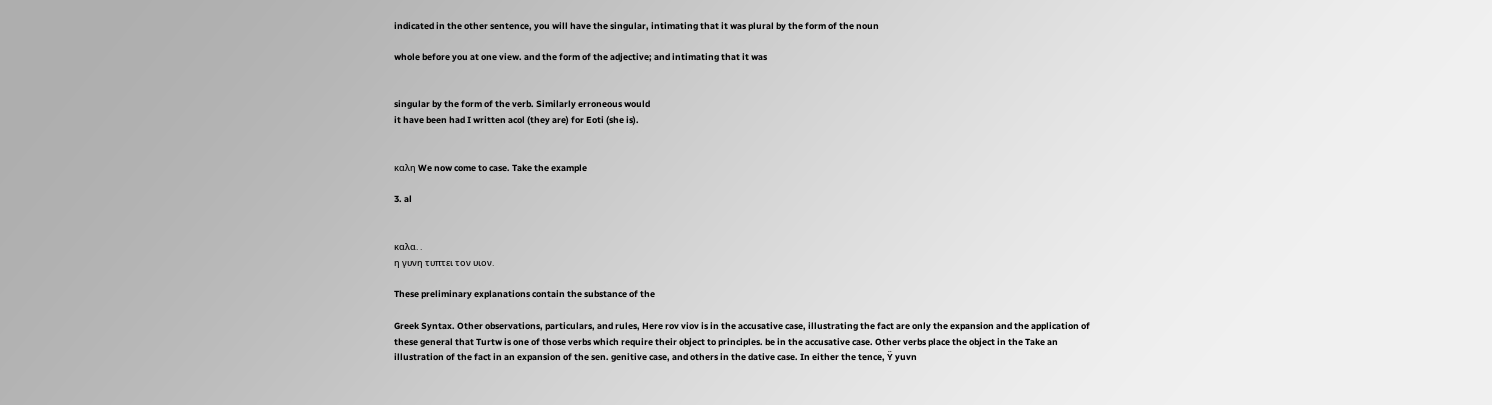indicated in the other sentence, you will have the singular, intimating that it was plural by the form of the noun

whole before you at one view. and the form of the adjective; and intimating that it was


singular by the form of the verb. Similarly erroneous would
it have been had I written acol (they are) for Eoti (she is).


καλη We now come to case. Take the example

3. al


καλα. .
η γυνη τυπτει τον υιον.

These preliminary explanations contain the substance of the

Greek Syntax. Other observations, particulars, and rules, Here rov viov is in the accusative case, illustrating the fact are only the expansion and the application of these general that Turtw is one of those verbs which require their object to principles. be in the accusative case. Other verbs place the object in the Take an illustration of the fact in an expansion of the sen. genitive case, and others in the dative case. In either the tence, Ÿ yuvn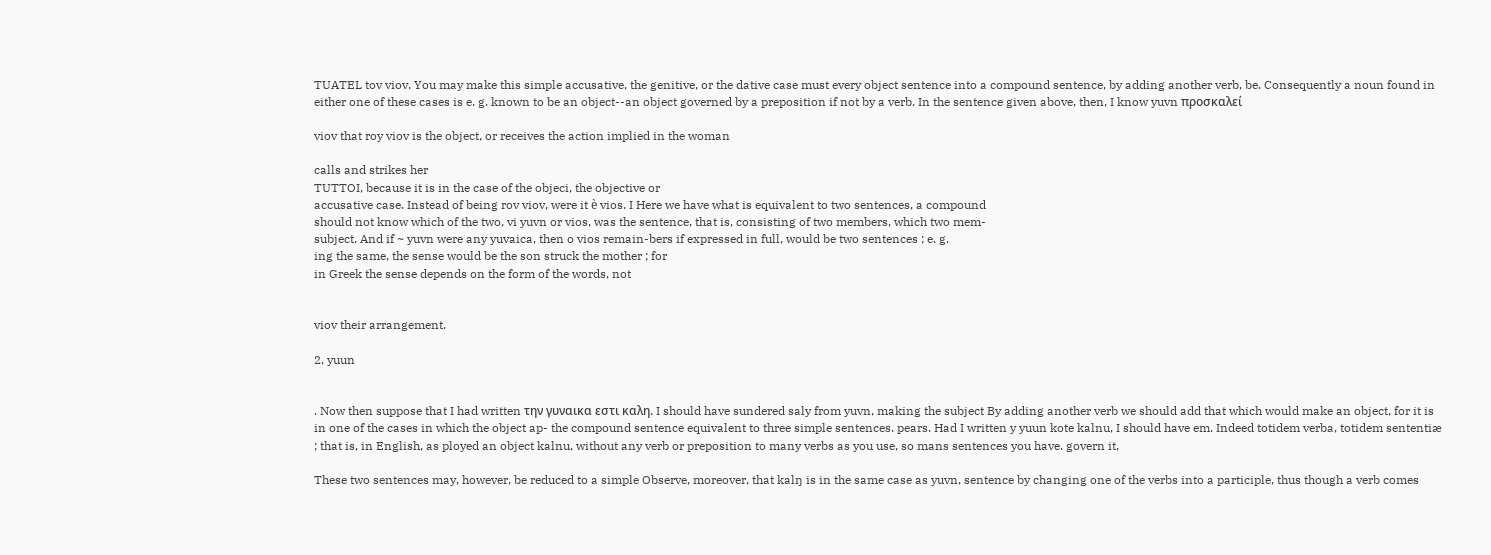TUATEL tov viov. You may make this simple accusative, the genitive, or the dative case must every object sentence into a compound sentence, by adding another verb, be. Consequently a noun found in either one of these cases is e. g. known to be an object--an object governed by a preposition if not by a verb. In the sentence given above, then, I know yuvn προσκαλεί

viov that roy viov is the object, or receives the action implied in the woman

calls and strikes her
TUTTOI, because it is in the case of the objeci, the objective or
accusative case. Instead of being rov viov, were it è vios. I Here we have what is equivalent to two sentences, a compound
should not know which of the two, vi yuvn or vios, was the sentence, that is, consisting of two members, which two mem-
subject. And if ~ yuvn were any yuvaica, then o vios remain-bers if expressed in full, would be two sentences ; e. g.
ing the same, the sense would be the son struck the mother ; for
in Greek the sense depends on the form of the words, not


viov their arrangement.

2, yuun


. Now then suppose that I had written την γυναικα εστι καλη. I should have sundered saly from yuvn, making the subject By adding another verb we should add that which would make an object, for it is in one of the cases in which the object ap- the compound sentence equivalent to three simple sentences. pears. Had I written y yuun kote kalnu, I should have em. Indeed totidem verba, totidem sententiæ ; that is, in English, as ployed an object kalnu, without any verb or preposition to many verbs as you use, so mans sentences you have. govern it,

These two sentences may, however, be reduced to a simple Observe, moreover, that kalŋ is in the same case as yuvn, sentence by changing one of the verbs into a participle, thus though a verb comes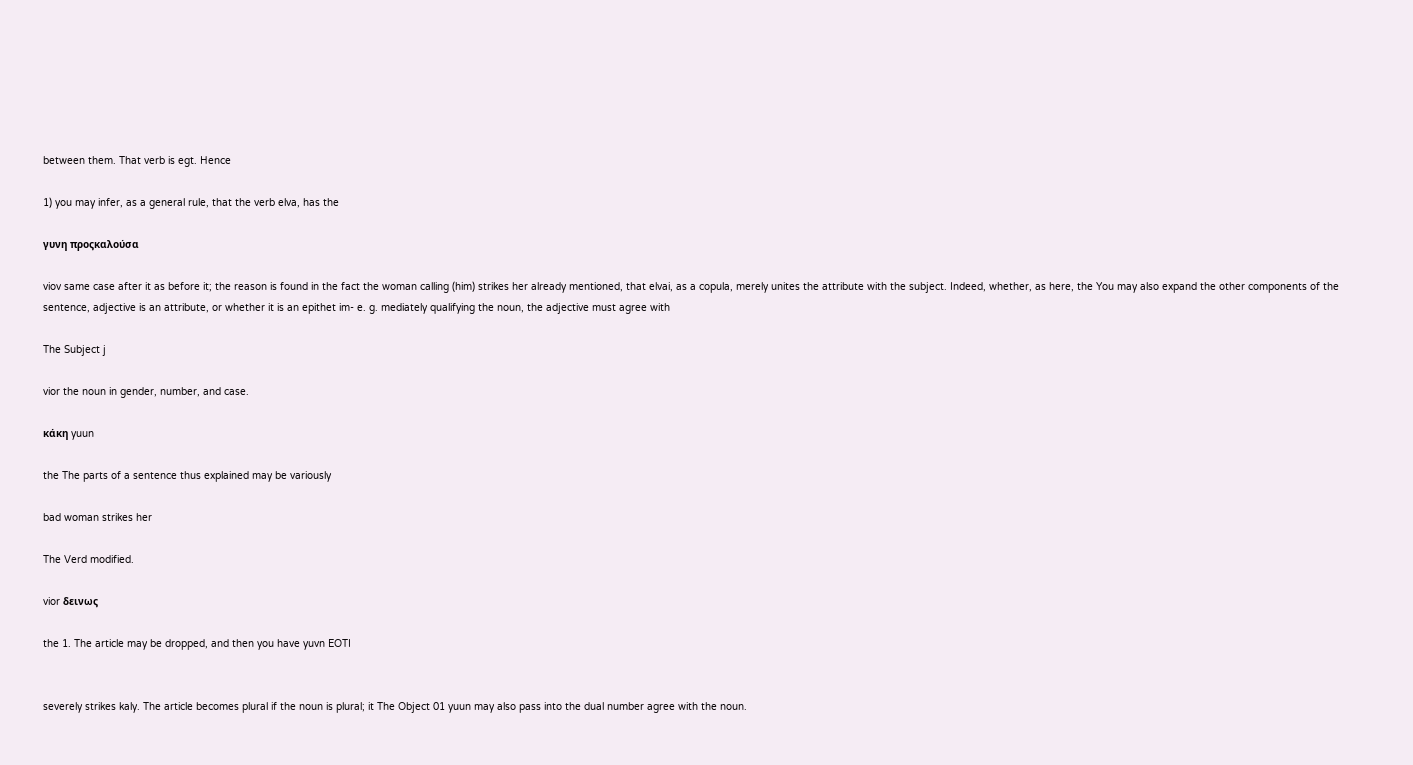between them. That verb is egt. Hence

1) you may infer, as a general rule, that the verb elva, has the

γυνη προςκαλούσα

viov same case after it as before it; the reason is found in the fact the woman calling (him) strikes her already mentioned, that elvai, as a copula, merely unites the attribute with the subject. Indeed, whether, as here, the You may also expand the other components of the sentence, adjective is an attribute, or whether it is an epithet im- e. g. mediately qualifying the noun, the adjective must agree with

The Subject j

vior the noun in gender, number, and case.

κάκη yuun

the The parts of a sentence thus explained may be variously

bad woman strikes her

The Verd modified.

vior δεινως

the 1. The article may be dropped, and then you have yuvn EOTI


severely strikes kaly. The article becomes plural if the noun is plural; it The Object 01 yuun may also pass into the dual number agree with the noun.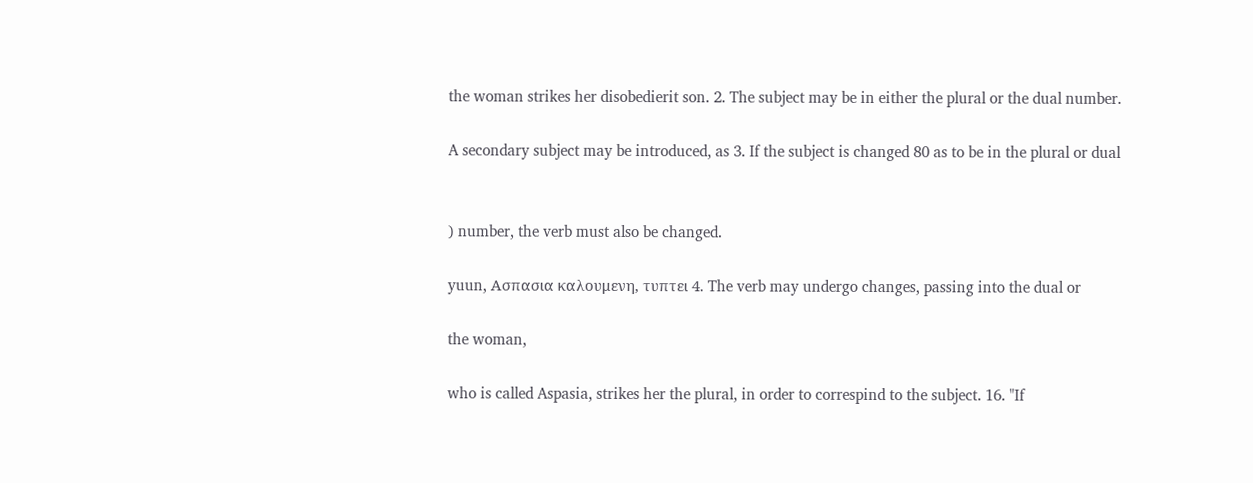the woman strikes her disobedierit son. 2. The subject may be in either the plural or the dual number.

A secondary subject may be introduced, as 3. If the subject is changed 80 as to be in the plural or dual


) number, the verb must also be changed.

yuun, Ασπασια καλουμενη, τυπτει 4. The verb may undergo changes, passing into the dual or

the woman,

who is called Aspasia, strikes her the plural, in order to correspind to the subject. 16. "If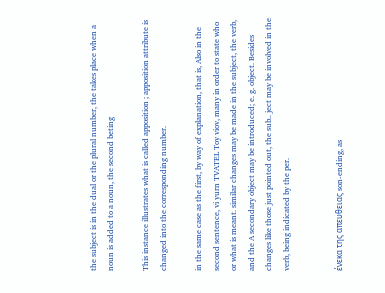the subject is in the dual or the plural number, the takes place when a noun is added to a noun, the second beting

This instance illustrates what is called apposition ; apposition attribute is changed into the corresponding number.

in the same case as the first, by way of explanation, that is, Also in the second sentence, vi yurn TVATEL Toy viov, many in order to state who or what is meant. similar changes may be made in the subject, the verb, and the A secondary object may be introduced; e. g. object. Besides changes like those just pointed out, the sub.. ject may be involved in the verb, being indicated by the per.


ένεκα της απευθειας son-ending, as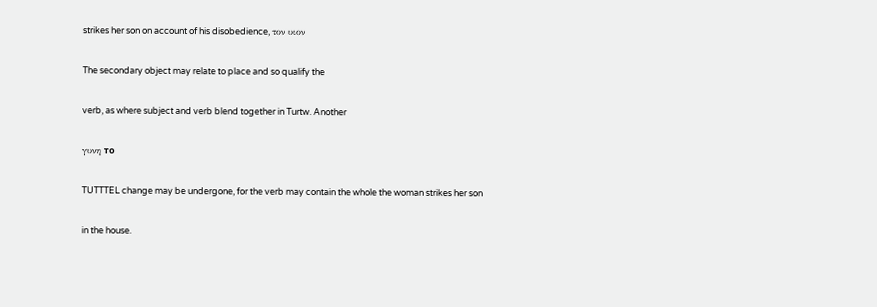strikes her son on account of his disobedience, τον υιον

The secondary object may relate to place and so qualify the

verb, as where subject and verb blend together in Turtw. Another

γυνη то

TUTTTEL change may be undergone, for the verb may contain the whole the woman strikes her son

in the house.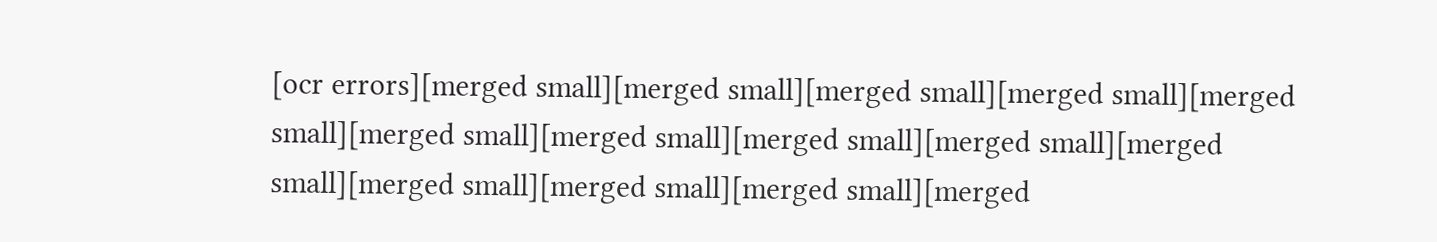[ocr errors][merged small][merged small][merged small][merged small][merged small][merged small][merged small][merged small][merged small][merged small][merged small][merged small][merged small][merged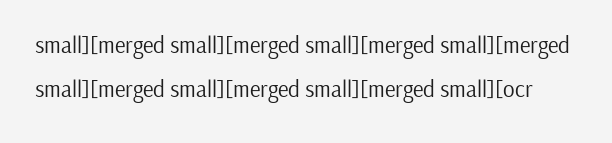small][merged small][merged small][merged small][merged small][merged small][merged small][merged small][ocr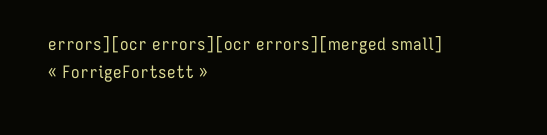errors][ocr errors][ocr errors][merged small]
« ForrigeFortsett »